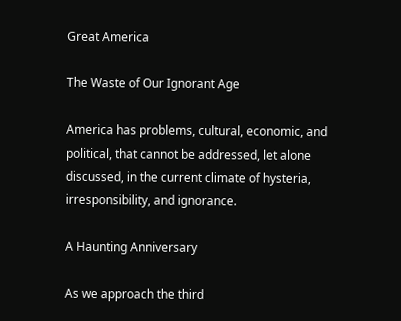Great America

The Waste of Our Ignorant Age

America has problems, cultural, economic, and political, that cannot be addressed, let alone discussed, in the current climate of hysteria, irresponsibility, and ignorance.

A Haunting Anniversary

As we approach the third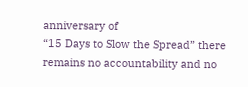anniversary of
“15 Days to Slow the Spread” there remains no accountability and no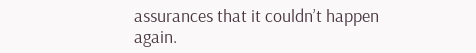assurances that it couldn’t happen again.